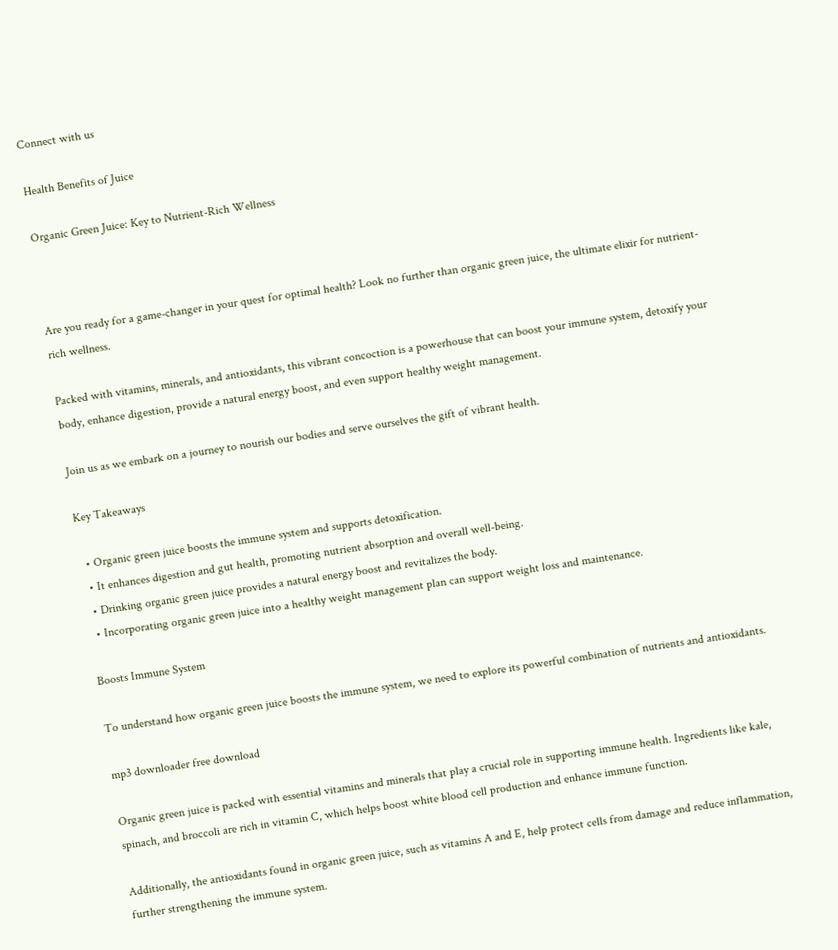Connect with us

Health Benefits of Juice

Organic Green Juice: Key to Nutrient-Rich Wellness



Are you ready for a game-changer in your quest for optimal health? Look no further than organic green juice, the ultimate elixir for nutrient-rich wellness.

Packed with vitamins, minerals, and antioxidants, this vibrant concoction is a powerhouse that can boost your immune system, detoxify your body, enhance digestion, provide a natural energy boost, and even support healthy weight management.

Join us as we embark on a journey to nourish our bodies and serve ourselves the gift of vibrant health.

Key Takeaways

  • Organic green juice boosts the immune system and supports detoxification.
  • It enhances digestion and gut health, promoting nutrient absorption and overall well-being.
  • Drinking organic green juice provides a natural energy boost and revitalizes the body.
  • Incorporating organic green juice into a healthy weight management plan can support weight loss and maintenance.

Boosts Immune System

To understand how organic green juice boosts the immune system, we need to explore its powerful combination of nutrients and antioxidants.

mp3 downloader free download

Organic green juice is packed with essential vitamins and minerals that play a crucial role in supporting immune health. Ingredients like kale, spinach, and broccoli are rich in vitamin C, which helps boost white blood cell production and enhance immune function.

Additionally, the antioxidants found in organic green juice, such as vitamins A and E, help protect cells from damage and reduce inflammation, further strengthening the immune system.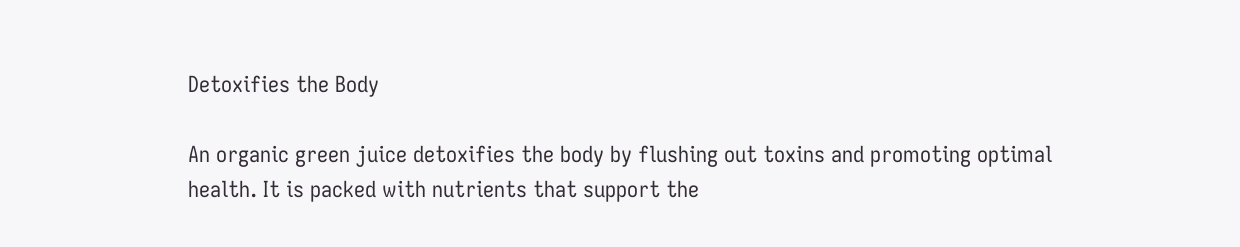Detoxifies the Body

An organic green juice detoxifies the body by flushing out toxins and promoting optimal health. It is packed with nutrients that support the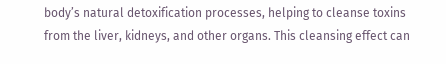body’s natural detoxification processes, helping to cleanse toxins from the liver, kidneys, and other organs. This cleansing effect can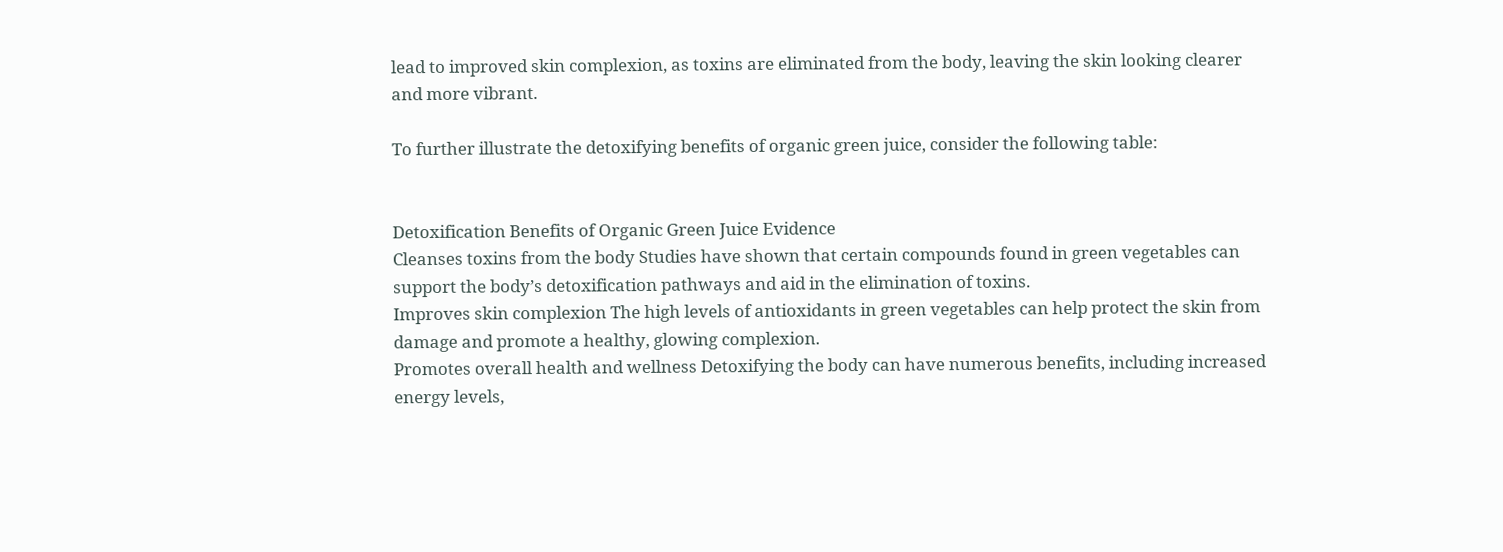lead to improved skin complexion, as toxins are eliminated from the body, leaving the skin looking clearer and more vibrant.

To further illustrate the detoxifying benefits of organic green juice, consider the following table:


Detoxification Benefits of Organic Green Juice Evidence
Cleanses toxins from the body Studies have shown that certain compounds found in green vegetables can support the body’s detoxification pathways and aid in the elimination of toxins.
Improves skin complexion The high levels of antioxidants in green vegetables can help protect the skin from damage and promote a healthy, glowing complexion.
Promotes overall health and wellness Detoxifying the body can have numerous benefits, including increased energy levels,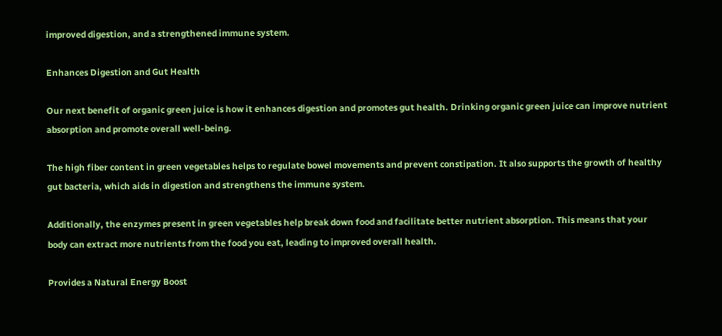improved digestion, and a strengthened immune system.

Enhances Digestion and Gut Health

Our next benefit of organic green juice is how it enhances digestion and promotes gut health. Drinking organic green juice can improve nutrient absorption and promote overall well-being.

The high fiber content in green vegetables helps to regulate bowel movements and prevent constipation. It also supports the growth of healthy gut bacteria, which aids in digestion and strengthens the immune system.

Additionally, the enzymes present in green vegetables help break down food and facilitate better nutrient absorption. This means that your body can extract more nutrients from the food you eat, leading to improved overall health.

Provides a Natural Energy Boost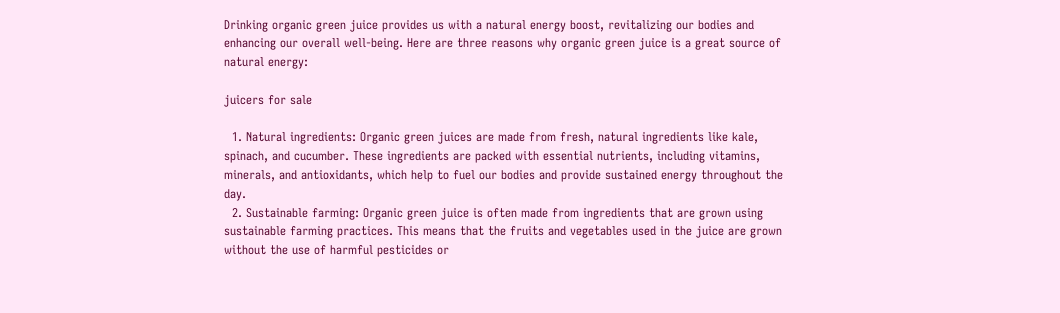Drinking organic green juice provides us with a natural energy boost, revitalizing our bodies and enhancing our overall well-being. Here are three reasons why organic green juice is a great source of natural energy:

juicers for sale

  1. Natural ingredients: Organic green juices are made from fresh, natural ingredients like kale, spinach, and cucumber. These ingredients are packed with essential nutrients, including vitamins, minerals, and antioxidants, which help to fuel our bodies and provide sustained energy throughout the day.
  2. Sustainable farming: Organic green juice is often made from ingredients that are grown using sustainable farming practices. This means that the fruits and vegetables used in the juice are grown without the use of harmful pesticides or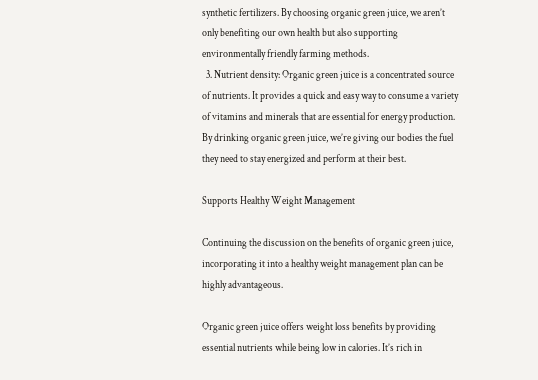synthetic fertilizers. By choosing organic green juice, we aren’t only benefiting our own health but also supporting environmentally friendly farming methods.
  3. Nutrient density: Organic green juice is a concentrated source of nutrients. It provides a quick and easy way to consume a variety of vitamins and minerals that are essential for energy production. By drinking organic green juice, we’re giving our bodies the fuel they need to stay energized and perform at their best.

Supports Healthy Weight Management

Continuing the discussion on the benefits of organic green juice, incorporating it into a healthy weight management plan can be highly advantageous.

Organic green juice offers weight loss benefits by providing essential nutrients while being low in calories. It’s rich in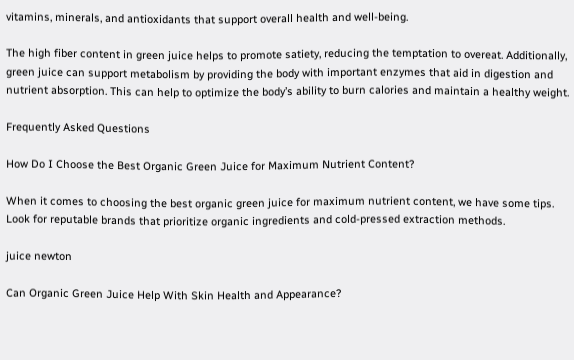vitamins, minerals, and antioxidants that support overall health and well-being.

The high fiber content in green juice helps to promote satiety, reducing the temptation to overeat. Additionally, green juice can support metabolism by providing the body with important enzymes that aid in digestion and nutrient absorption. This can help to optimize the body’s ability to burn calories and maintain a healthy weight.

Frequently Asked Questions

How Do I Choose the Best Organic Green Juice for Maximum Nutrient Content?

When it comes to choosing the best organic green juice for maximum nutrient content, we have some tips. Look for reputable brands that prioritize organic ingredients and cold-pressed extraction methods.

juice newton

Can Organic Green Juice Help With Skin Health and Appearance?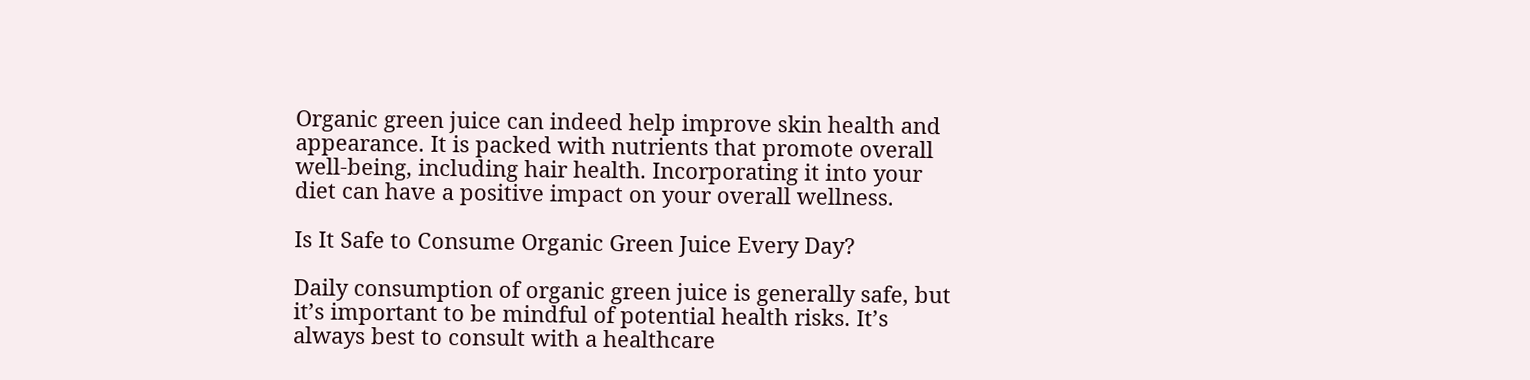Organic green juice can indeed help improve skin health and appearance. It is packed with nutrients that promote overall well-being, including hair health. Incorporating it into your diet can have a positive impact on your overall wellness.

Is It Safe to Consume Organic Green Juice Every Day?

Daily consumption of organic green juice is generally safe, but it’s important to be mindful of potential health risks. It’s always best to consult with a healthcare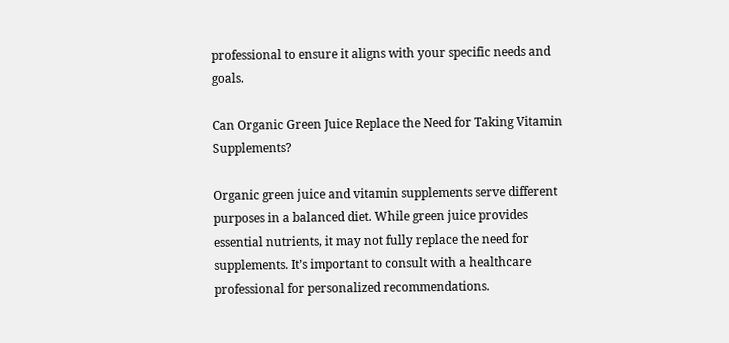professional to ensure it aligns with your specific needs and goals.

Can Organic Green Juice Replace the Need for Taking Vitamin Supplements?

Organic green juice and vitamin supplements serve different purposes in a balanced diet. While green juice provides essential nutrients, it may not fully replace the need for supplements. It’s important to consult with a healthcare professional for personalized recommendations.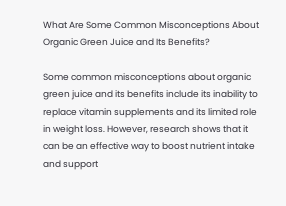What Are Some Common Misconceptions About Organic Green Juice and Its Benefits?

Some common misconceptions about organic green juice and its benefits include its inability to replace vitamin supplements and its limited role in weight loss. However, research shows that it can be an effective way to boost nutrient intake and support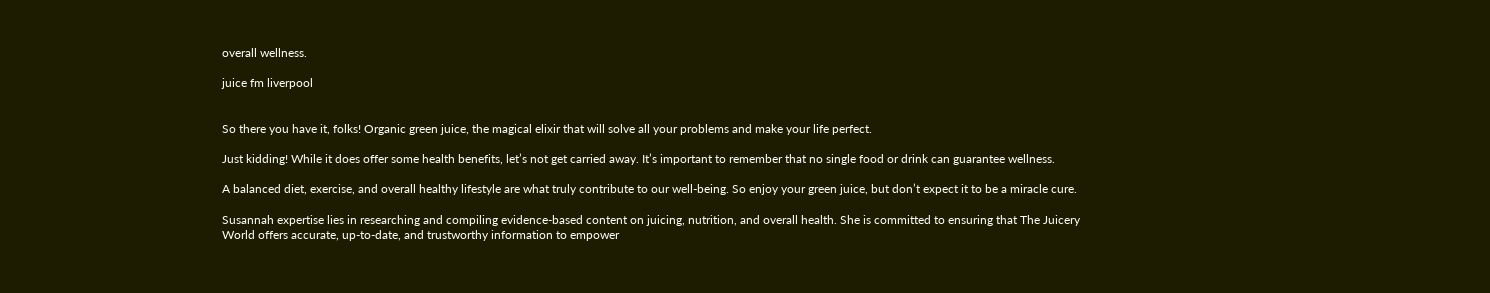overall wellness.

juice fm liverpool


So there you have it, folks! Organic green juice, the magical elixir that will solve all your problems and make your life perfect.

Just kidding! While it does offer some health benefits, let’s not get carried away. It’s important to remember that no single food or drink can guarantee wellness.

A balanced diet, exercise, and overall healthy lifestyle are what truly contribute to our well-being. So enjoy your green juice, but don’t expect it to be a miracle cure.

Susannah expertise lies in researching and compiling evidence-based content on juicing, nutrition, and overall health. She is committed to ensuring that The Juicery World offers accurate, up-to-date, and trustworthy information to empower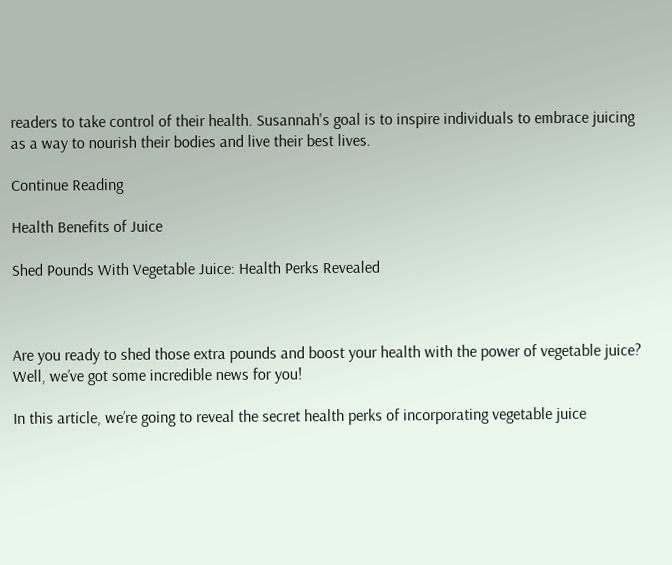readers to take control of their health. Susannah's goal is to inspire individuals to embrace juicing as a way to nourish their bodies and live their best lives.

Continue Reading

Health Benefits of Juice

Shed Pounds With Vegetable Juice: Health Perks Revealed



Are you ready to shed those extra pounds and boost your health with the power of vegetable juice? Well, we’ve got some incredible news for you!

In this article, we’re going to reveal the secret health perks of incorporating vegetable juice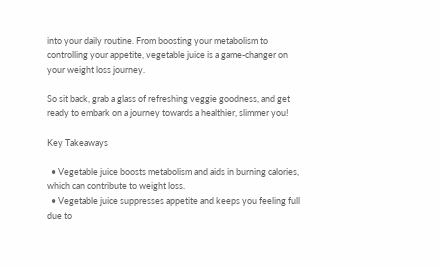into your daily routine. From boosting your metabolism to controlling your appetite, vegetable juice is a game-changer on your weight loss journey.

So sit back, grab a glass of refreshing veggie goodness, and get ready to embark on a journey towards a healthier, slimmer you!

Key Takeaways

  • Vegetable juice boosts metabolism and aids in burning calories, which can contribute to weight loss.
  • Vegetable juice suppresses appetite and keeps you feeling full due to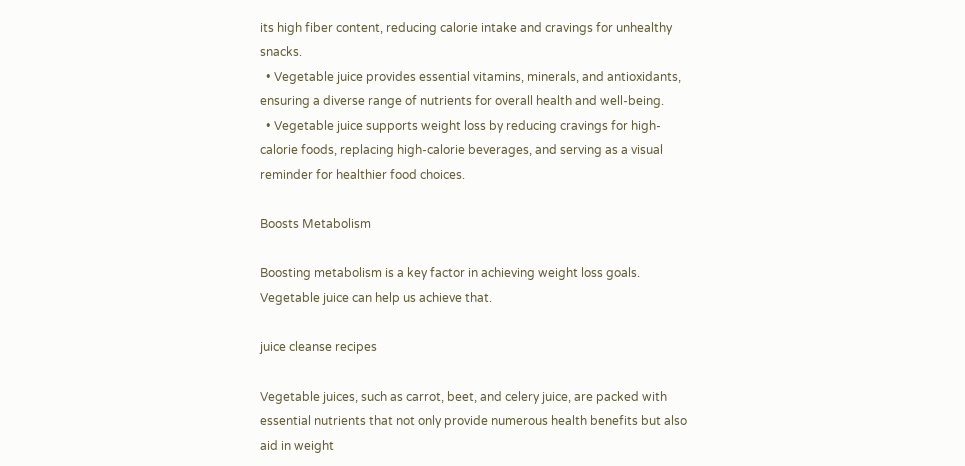its high fiber content, reducing calorie intake and cravings for unhealthy snacks.
  • Vegetable juice provides essential vitamins, minerals, and antioxidants, ensuring a diverse range of nutrients for overall health and well-being.
  • Vegetable juice supports weight loss by reducing cravings for high-calorie foods, replacing high-calorie beverages, and serving as a visual reminder for healthier food choices.

Boosts Metabolism

Boosting metabolism is a key factor in achieving weight loss goals. Vegetable juice can help us achieve that.

juice cleanse recipes

Vegetable juices, such as carrot, beet, and celery juice, are packed with essential nutrients that not only provide numerous health benefits but also aid in weight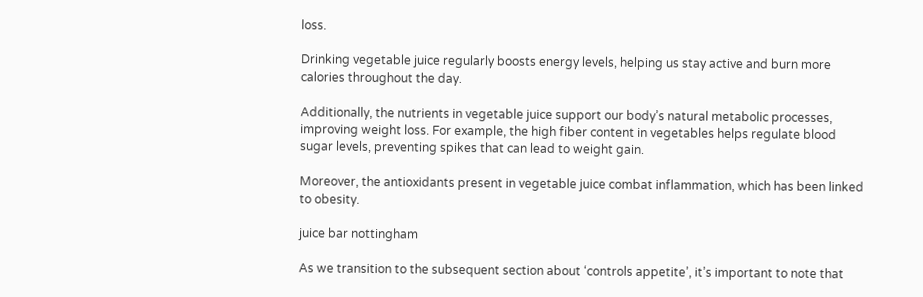loss.

Drinking vegetable juice regularly boosts energy levels, helping us stay active and burn more calories throughout the day.

Additionally, the nutrients in vegetable juice support our body’s natural metabolic processes, improving weight loss. For example, the high fiber content in vegetables helps regulate blood sugar levels, preventing spikes that can lead to weight gain.

Moreover, the antioxidants present in vegetable juice combat inflammation, which has been linked to obesity.

juice bar nottingham

As we transition to the subsequent section about ‘controls appetite’, it’s important to note that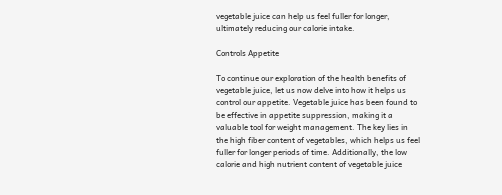vegetable juice can help us feel fuller for longer, ultimately reducing our calorie intake.

Controls Appetite

To continue our exploration of the health benefits of vegetable juice, let us now delve into how it helps us control our appetite. Vegetable juice has been found to be effective in appetite suppression, making it a valuable tool for weight management. The key lies in the high fiber content of vegetables, which helps us feel fuller for longer periods of time. Additionally, the low calorie and high nutrient content of vegetable juice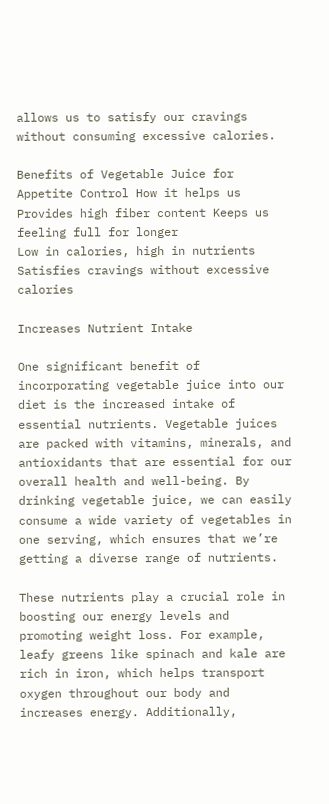allows us to satisfy our cravings without consuming excessive calories.

Benefits of Vegetable Juice for Appetite Control How it helps us
Provides high fiber content Keeps us feeling full for longer
Low in calories, high in nutrients Satisfies cravings without excessive calories

Increases Nutrient Intake

One significant benefit of incorporating vegetable juice into our diet is the increased intake of essential nutrients. Vegetable juices are packed with vitamins, minerals, and antioxidants that are essential for our overall health and well-being. By drinking vegetable juice, we can easily consume a wide variety of vegetables in one serving, which ensures that we’re getting a diverse range of nutrients.

These nutrients play a crucial role in boosting our energy levels and promoting weight loss. For example, leafy greens like spinach and kale are rich in iron, which helps transport oxygen throughout our body and increases energy. Additionally,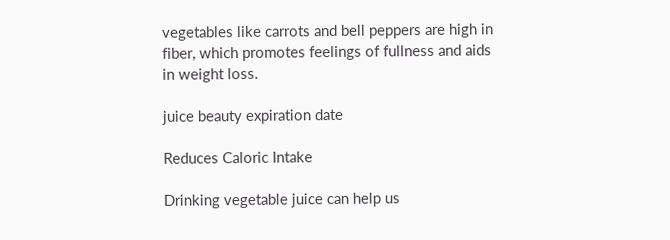vegetables like carrots and bell peppers are high in fiber, which promotes feelings of fullness and aids in weight loss.

juice beauty expiration date

Reduces Caloric Intake

Drinking vegetable juice can help us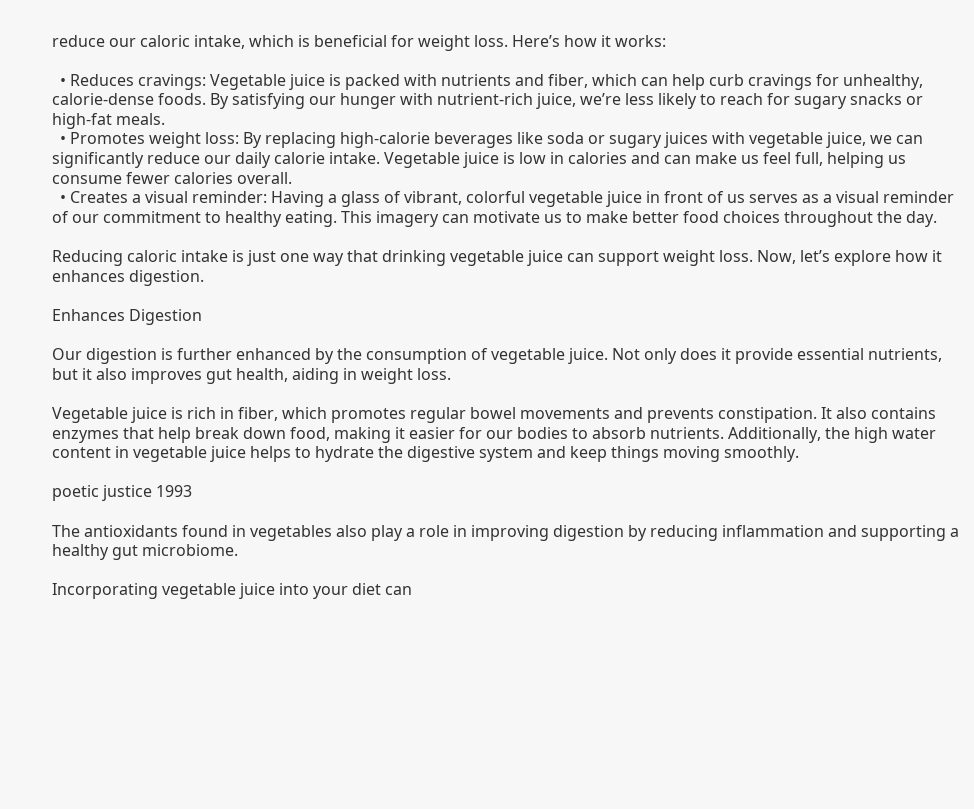reduce our caloric intake, which is beneficial for weight loss. Here’s how it works:

  • Reduces cravings: Vegetable juice is packed with nutrients and fiber, which can help curb cravings for unhealthy, calorie-dense foods. By satisfying our hunger with nutrient-rich juice, we’re less likely to reach for sugary snacks or high-fat meals.
  • Promotes weight loss: By replacing high-calorie beverages like soda or sugary juices with vegetable juice, we can significantly reduce our daily calorie intake. Vegetable juice is low in calories and can make us feel full, helping us consume fewer calories overall.
  • Creates a visual reminder: Having a glass of vibrant, colorful vegetable juice in front of us serves as a visual reminder of our commitment to healthy eating. This imagery can motivate us to make better food choices throughout the day.

Reducing caloric intake is just one way that drinking vegetable juice can support weight loss. Now, let’s explore how it enhances digestion.

Enhances Digestion

Our digestion is further enhanced by the consumption of vegetable juice. Not only does it provide essential nutrients, but it also improves gut health, aiding in weight loss.

Vegetable juice is rich in fiber, which promotes regular bowel movements and prevents constipation. It also contains enzymes that help break down food, making it easier for our bodies to absorb nutrients. Additionally, the high water content in vegetable juice helps to hydrate the digestive system and keep things moving smoothly.

poetic justice 1993

The antioxidants found in vegetables also play a role in improving digestion by reducing inflammation and supporting a healthy gut microbiome.

Incorporating vegetable juice into your diet can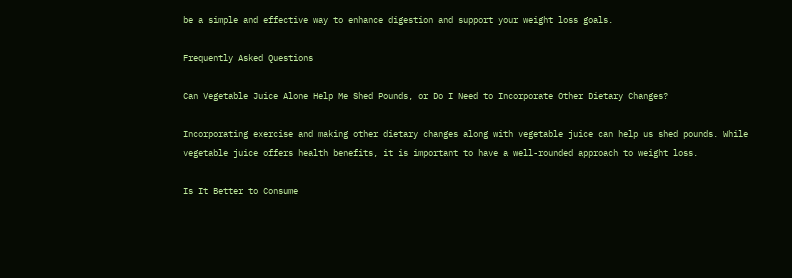be a simple and effective way to enhance digestion and support your weight loss goals.

Frequently Asked Questions

Can Vegetable Juice Alone Help Me Shed Pounds, or Do I Need to Incorporate Other Dietary Changes?

Incorporating exercise and making other dietary changes along with vegetable juice can help us shed pounds. While vegetable juice offers health benefits, it is important to have a well-rounded approach to weight loss.

Is It Better to Consume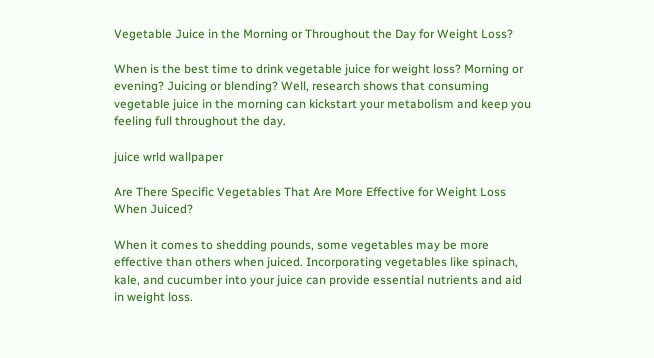Vegetable Juice in the Morning or Throughout the Day for Weight Loss?

When is the best time to drink vegetable juice for weight loss? Morning or evening? Juicing or blending? Well, research shows that consuming vegetable juice in the morning can kickstart your metabolism and keep you feeling full throughout the day.

juice wrld wallpaper

Are There Specific Vegetables That Are More Effective for Weight Loss When Juiced?

When it comes to shedding pounds, some vegetables may be more effective than others when juiced. Incorporating vegetables like spinach, kale, and cucumber into your juice can provide essential nutrients and aid in weight loss.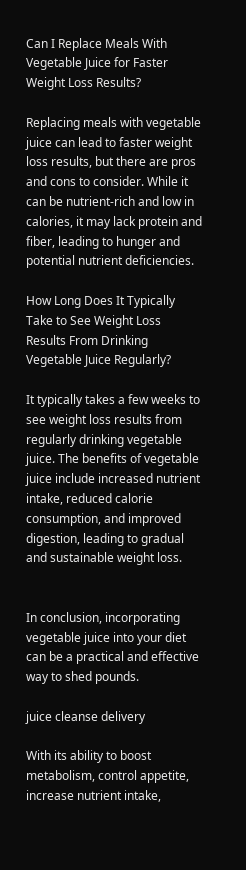Can I Replace Meals With Vegetable Juice for Faster Weight Loss Results?

Replacing meals with vegetable juice can lead to faster weight loss results, but there are pros and cons to consider. While it can be nutrient-rich and low in calories, it may lack protein and fiber, leading to hunger and potential nutrient deficiencies.

How Long Does It Typically Take to See Weight Loss Results From Drinking Vegetable Juice Regularly?

It typically takes a few weeks to see weight loss results from regularly drinking vegetable juice. The benefits of vegetable juice include increased nutrient intake, reduced calorie consumption, and improved digestion, leading to gradual and sustainable weight loss.


In conclusion, incorporating vegetable juice into your diet can be a practical and effective way to shed pounds.

juice cleanse delivery

With its ability to boost metabolism, control appetite, increase nutrient intake,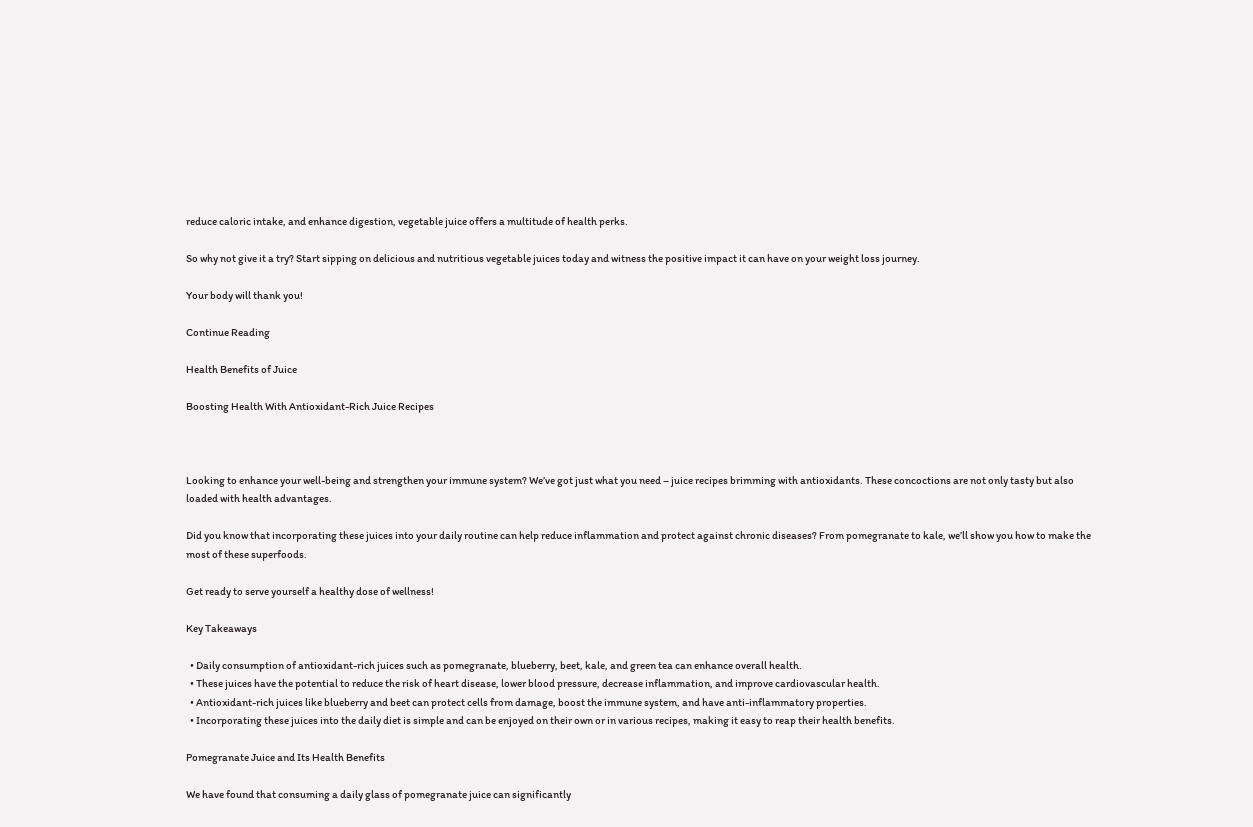reduce caloric intake, and enhance digestion, vegetable juice offers a multitude of health perks.

So why not give it a try? Start sipping on delicious and nutritious vegetable juices today and witness the positive impact it can have on your weight loss journey.

Your body will thank you!

Continue Reading

Health Benefits of Juice

Boosting Health With Antioxidant-Rich Juice Recipes



Looking to enhance your well-being and strengthen your immune system? We’ve got just what you need – juice recipes brimming with antioxidants. These concoctions are not only tasty but also loaded with health advantages.

Did you know that incorporating these juices into your daily routine can help reduce inflammation and protect against chronic diseases? From pomegranate to kale, we’ll show you how to make the most of these superfoods.

Get ready to serve yourself a healthy dose of wellness!

Key Takeaways

  • Daily consumption of antioxidant-rich juices such as pomegranate, blueberry, beet, kale, and green tea can enhance overall health.
  • These juices have the potential to reduce the risk of heart disease, lower blood pressure, decrease inflammation, and improve cardiovascular health.
  • Antioxidant-rich juices like blueberry and beet can protect cells from damage, boost the immune system, and have anti-inflammatory properties.
  • Incorporating these juices into the daily diet is simple and can be enjoyed on their own or in various recipes, making it easy to reap their health benefits.

Pomegranate Juice and Its Health Benefits

We have found that consuming a daily glass of pomegranate juice can significantly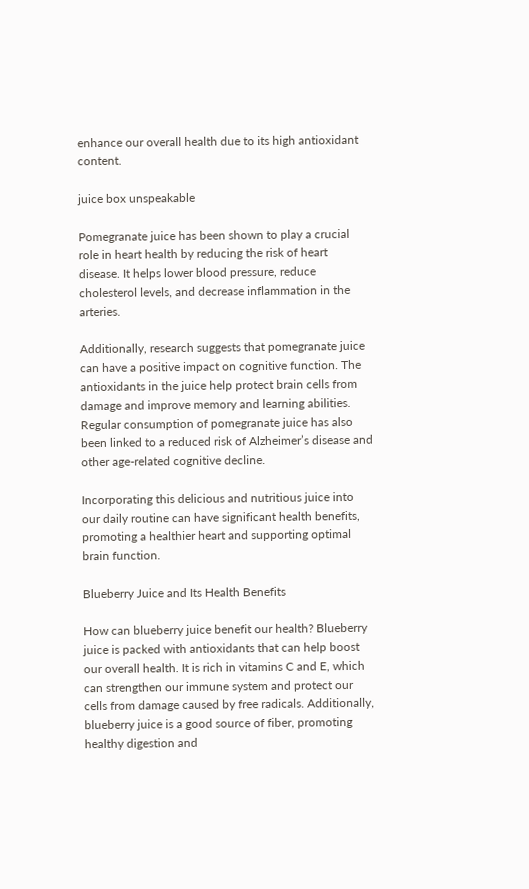enhance our overall health due to its high antioxidant content.

juice box unspeakable

Pomegranate juice has been shown to play a crucial role in heart health by reducing the risk of heart disease. It helps lower blood pressure, reduce cholesterol levels, and decrease inflammation in the arteries.

Additionally, research suggests that pomegranate juice can have a positive impact on cognitive function. The antioxidants in the juice help protect brain cells from damage and improve memory and learning abilities. Regular consumption of pomegranate juice has also been linked to a reduced risk of Alzheimer’s disease and other age-related cognitive decline.

Incorporating this delicious and nutritious juice into our daily routine can have significant health benefits, promoting a healthier heart and supporting optimal brain function.

Blueberry Juice and Its Health Benefits

How can blueberry juice benefit our health? Blueberry juice is packed with antioxidants that can help boost our overall health. It is rich in vitamins C and E, which can strengthen our immune system and protect our cells from damage caused by free radicals. Additionally, blueberry juice is a good source of fiber, promoting healthy digestion and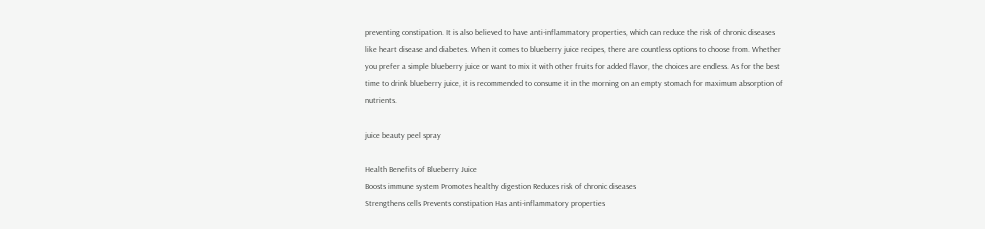preventing constipation. It is also believed to have anti-inflammatory properties, which can reduce the risk of chronic diseases like heart disease and diabetes. When it comes to blueberry juice recipes, there are countless options to choose from. Whether you prefer a simple blueberry juice or want to mix it with other fruits for added flavor, the choices are endless. As for the best time to drink blueberry juice, it is recommended to consume it in the morning on an empty stomach for maximum absorption of nutrients.

juice beauty peel spray

Health Benefits of Blueberry Juice
Boosts immune system Promotes healthy digestion Reduces risk of chronic diseases
Strengthens cells Prevents constipation Has anti-inflammatory properties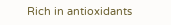Rich in antioxidants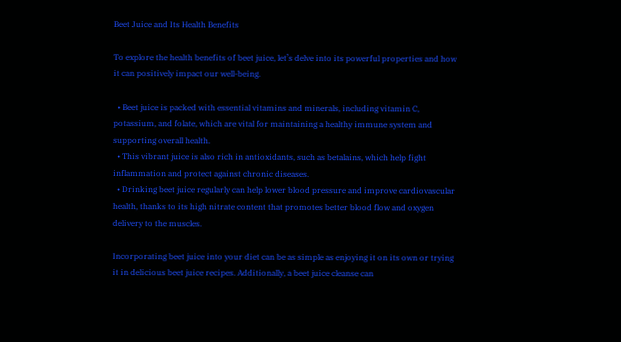Beet Juice and Its Health Benefits

To explore the health benefits of beet juice, let’s delve into its powerful properties and how it can positively impact our well-being.

  • Beet juice is packed with essential vitamins and minerals, including vitamin C, potassium, and folate, which are vital for maintaining a healthy immune system and supporting overall health.
  • This vibrant juice is also rich in antioxidants, such as betalains, which help fight inflammation and protect against chronic diseases.
  • Drinking beet juice regularly can help lower blood pressure and improve cardiovascular health, thanks to its high nitrate content that promotes better blood flow and oxygen delivery to the muscles.

Incorporating beet juice into your diet can be as simple as enjoying it on its own or trying it in delicious beet juice recipes. Additionally, a beet juice cleanse can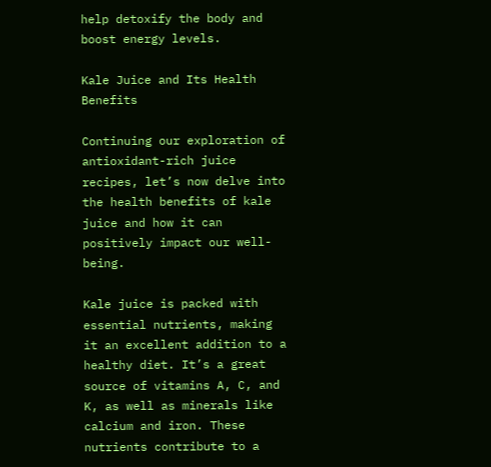help detoxify the body and boost energy levels.

Kale Juice and Its Health Benefits

Continuing our exploration of antioxidant-rich juice recipes, let’s now delve into the health benefits of kale juice and how it can positively impact our well-being.

Kale juice is packed with essential nutrients, making it an excellent addition to a healthy diet. It’s a great source of vitamins A, C, and K, as well as minerals like calcium and iron. These nutrients contribute to a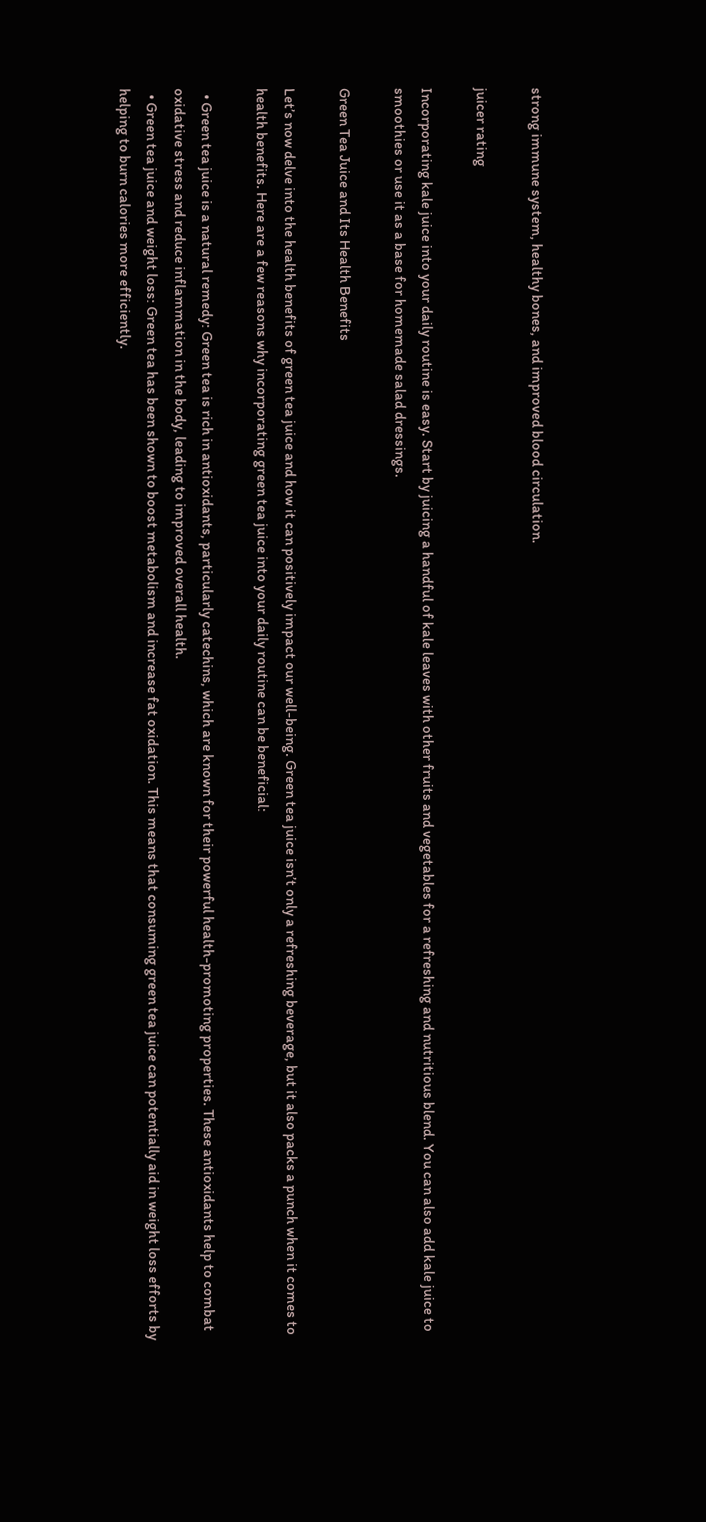strong immune system, healthy bones, and improved blood circulation.

juicer rating

Incorporating kale juice into your daily routine is easy. Start by juicing a handful of kale leaves with other fruits and vegetables for a refreshing and nutritious blend. You can also add kale juice to smoothies or use it as a base for homemade salad dressings.

Green Tea Juice and Its Health Benefits

Let’s now delve into the health benefits of green tea juice and how it can positively impact our well-being. Green tea juice isn’t only a refreshing beverage, but it also packs a punch when it comes to health benefits. Here are a few reasons why incorporating green tea juice into your daily routine can be beneficial:

  • Green tea juice is a natural remedy: Green tea is rich in antioxidants, particularly catechins, which are known for their powerful health-promoting properties. These antioxidants help to combat oxidative stress and reduce inflammation in the body, leading to improved overall health.
  • Green tea juice and weight loss: Green tea has been shown to boost metabolism and increase fat oxidation. This means that consuming green tea juice can potentially aid in weight loss efforts by helping to burn calories more efficiently.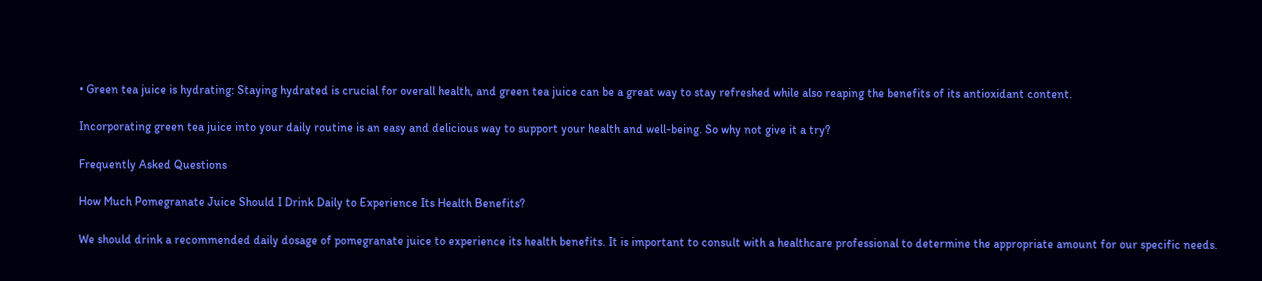• Green tea juice is hydrating: Staying hydrated is crucial for overall health, and green tea juice can be a great way to stay refreshed while also reaping the benefits of its antioxidant content.

Incorporating green tea juice into your daily routine is an easy and delicious way to support your health and well-being. So why not give it a try?

Frequently Asked Questions

How Much Pomegranate Juice Should I Drink Daily to Experience Its Health Benefits?

We should drink a recommended daily dosage of pomegranate juice to experience its health benefits. It is important to consult with a healthcare professional to determine the appropriate amount for our specific needs.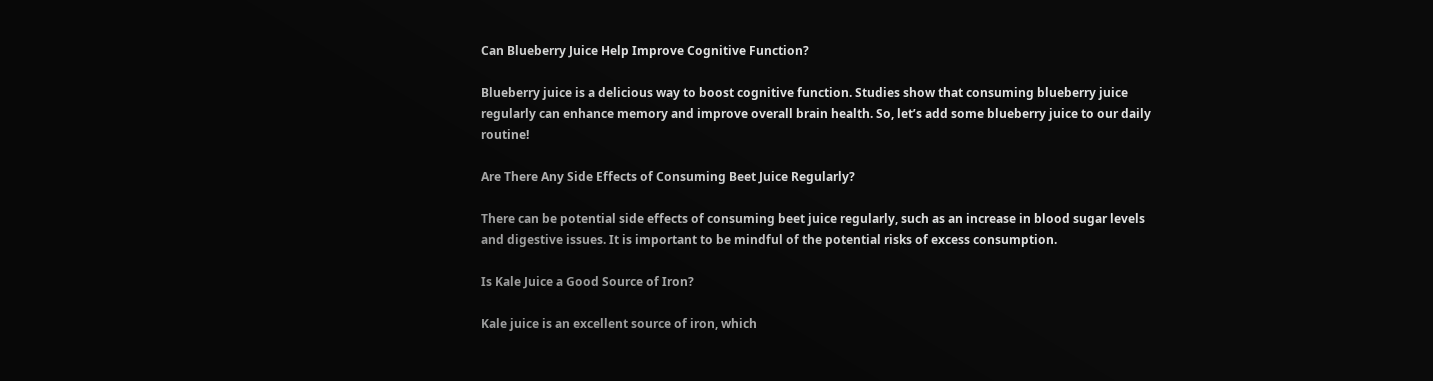Can Blueberry Juice Help Improve Cognitive Function?

Blueberry juice is a delicious way to boost cognitive function. Studies show that consuming blueberry juice regularly can enhance memory and improve overall brain health. So, let’s add some blueberry juice to our daily routine!

Are There Any Side Effects of Consuming Beet Juice Regularly?

There can be potential side effects of consuming beet juice regularly, such as an increase in blood sugar levels and digestive issues. It is important to be mindful of the potential risks of excess consumption.

Is Kale Juice a Good Source of Iron?

Kale juice is an excellent source of iron, which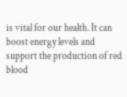is vital for our health. It can boost energy levels and support the production of red blood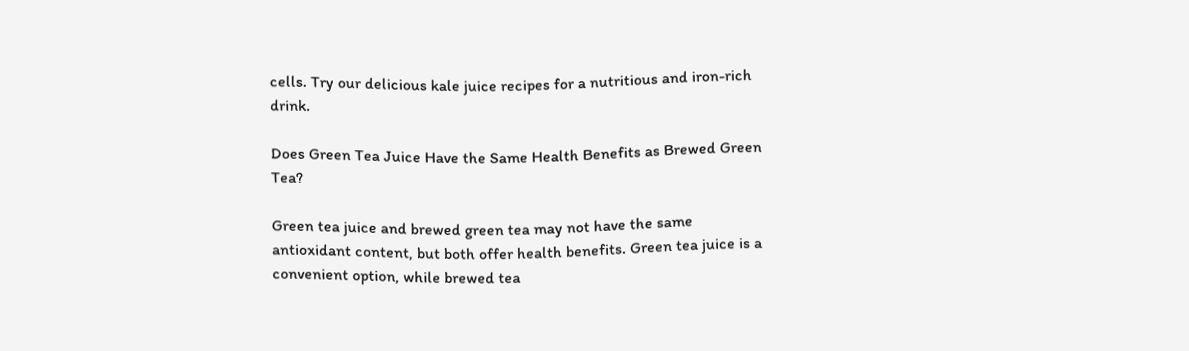cells. Try our delicious kale juice recipes for a nutritious and iron-rich drink.

Does Green Tea Juice Have the Same Health Benefits as Brewed Green Tea?

Green tea juice and brewed green tea may not have the same antioxidant content, but both offer health benefits. Green tea juice is a convenient option, while brewed tea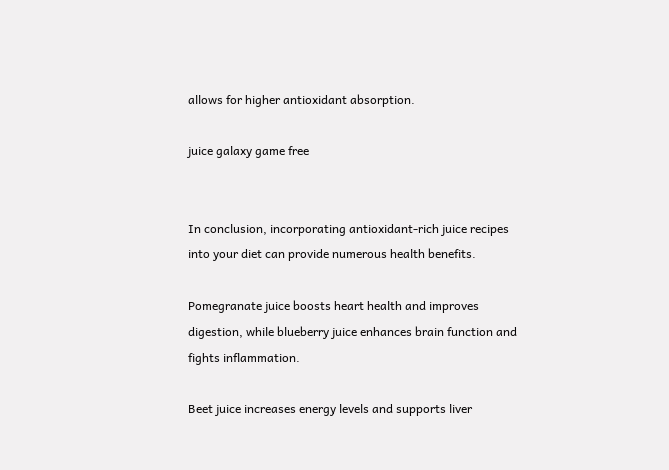allows for higher antioxidant absorption.

juice galaxy game free


In conclusion, incorporating antioxidant-rich juice recipes into your diet can provide numerous health benefits.

Pomegranate juice boosts heart health and improves digestion, while blueberry juice enhances brain function and fights inflammation.

Beet juice increases energy levels and supports liver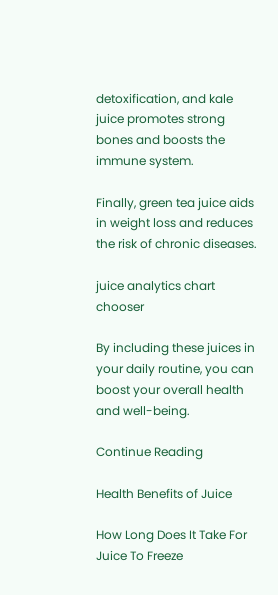detoxification, and kale juice promotes strong bones and boosts the immune system.

Finally, green tea juice aids in weight loss and reduces the risk of chronic diseases.

juice analytics chart chooser

By including these juices in your daily routine, you can boost your overall health and well-being.

Continue Reading

Health Benefits of Juice

How Long Does It Take For Juice To Freeze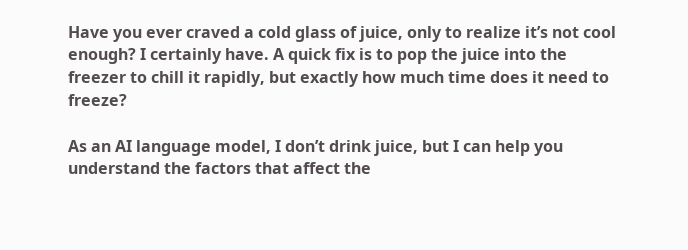Have you ever craved a cold glass of juice, only to realize it’s not cool enough? I certainly have. A quick fix is to pop the juice into the freezer to chill it rapidly, but exactly how much time does it need to freeze?

As an AI language model, I don’t drink juice, but I can help you understand the factors that affect the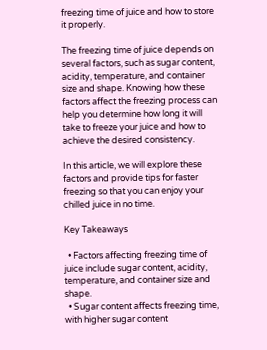freezing time of juice and how to store it properly.

The freezing time of juice depends on several factors, such as sugar content, acidity, temperature, and container size and shape. Knowing how these factors affect the freezing process can help you determine how long it will take to freeze your juice and how to achieve the desired consistency.

In this article, we will explore these factors and provide tips for faster freezing so that you can enjoy your chilled juice in no time.

Key Takeaways

  • Factors affecting freezing time of juice include sugar content, acidity, temperature, and container size and shape.
  • Sugar content affects freezing time, with higher sugar content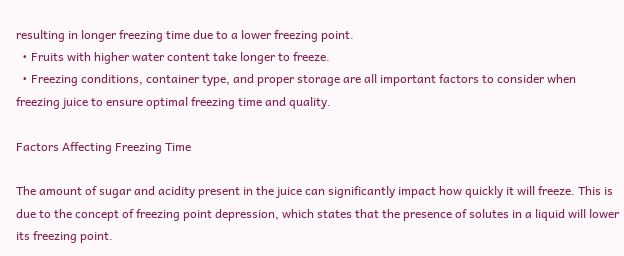resulting in longer freezing time due to a lower freezing point.
  • Fruits with higher water content take longer to freeze.
  • Freezing conditions, container type, and proper storage are all important factors to consider when freezing juice to ensure optimal freezing time and quality.

Factors Affecting Freezing Time

The amount of sugar and acidity present in the juice can significantly impact how quickly it will freeze. This is due to the concept of freezing point depression, which states that the presence of solutes in a liquid will lower its freezing point.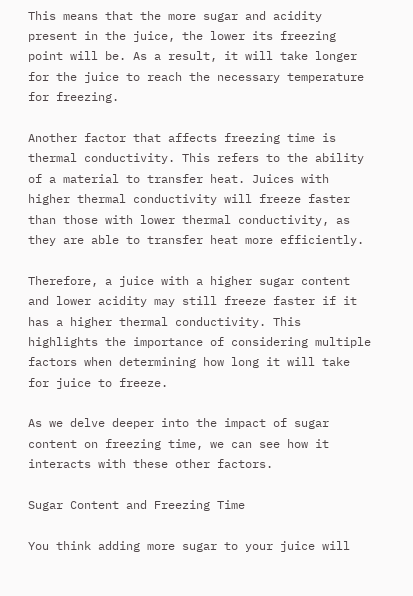This means that the more sugar and acidity present in the juice, the lower its freezing point will be. As a result, it will take longer for the juice to reach the necessary temperature for freezing.

Another factor that affects freezing time is thermal conductivity. This refers to the ability of a material to transfer heat. Juices with higher thermal conductivity will freeze faster than those with lower thermal conductivity, as they are able to transfer heat more efficiently.

Therefore, a juice with a higher sugar content and lower acidity may still freeze faster if it has a higher thermal conductivity. This highlights the importance of considering multiple factors when determining how long it will take for juice to freeze.

As we delve deeper into the impact of sugar content on freezing time, we can see how it interacts with these other factors.

Sugar Content and Freezing Time

You think adding more sugar to your juice will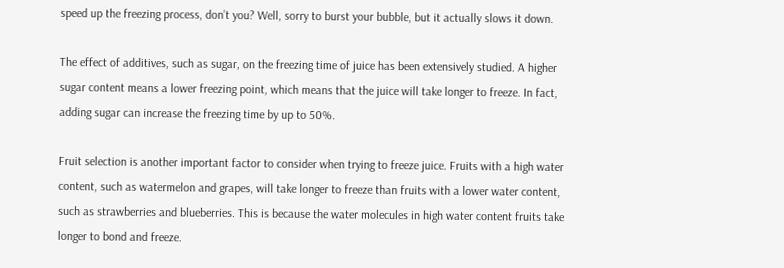speed up the freezing process, don’t you? Well, sorry to burst your bubble, but it actually slows it down.

The effect of additives, such as sugar, on the freezing time of juice has been extensively studied. A higher sugar content means a lower freezing point, which means that the juice will take longer to freeze. In fact, adding sugar can increase the freezing time by up to 50%.

Fruit selection is another important factor to consider when trying to freeze juice. Fruits with a high water content, such as watermelon and grapes, will take longer to freeze than fruits with a lower water content, such as strawberries and blueberries. This is because the water molecules in high water content fruits take longer to bond and freeze.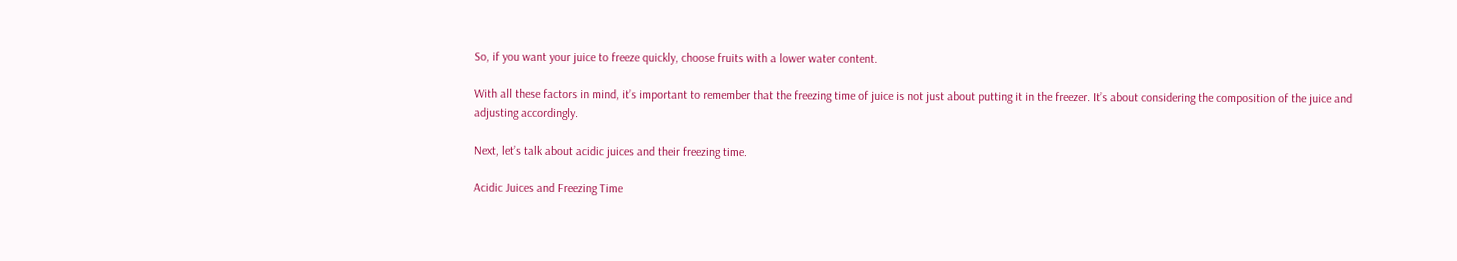So, if you want your juice to freeze quickly, choose fruits with a lower water content.

With all these factors in mind, it’s important to remember that the freezing time of juice is not just about putting it in the freezer. It’s about considering the composition of the juice and adjusting accordingly.

Next, let’s talk about acidic juices and their freezing time.

Acidic Juices and Freezing Time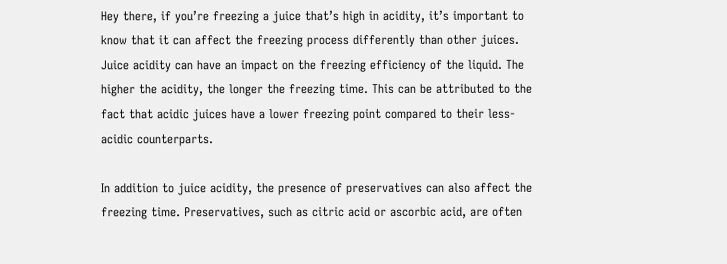Hey there, if you’re freezing a juice that’s high in acidity, it’s important to know that it can affect the freezing process differently than other juices. Juice acidity can have an impact on the freezing efficiency of the liquid. The higher the acidity, the longer the freezing time. This can be attributed to the fact that acidic juices have a lower freezing point compared to their less-acidic counterparts.

In addition to juice acidity, the presence of preservatives can also affect the freezing time. Preservatives, such as citric acid or ascorbic acid, are often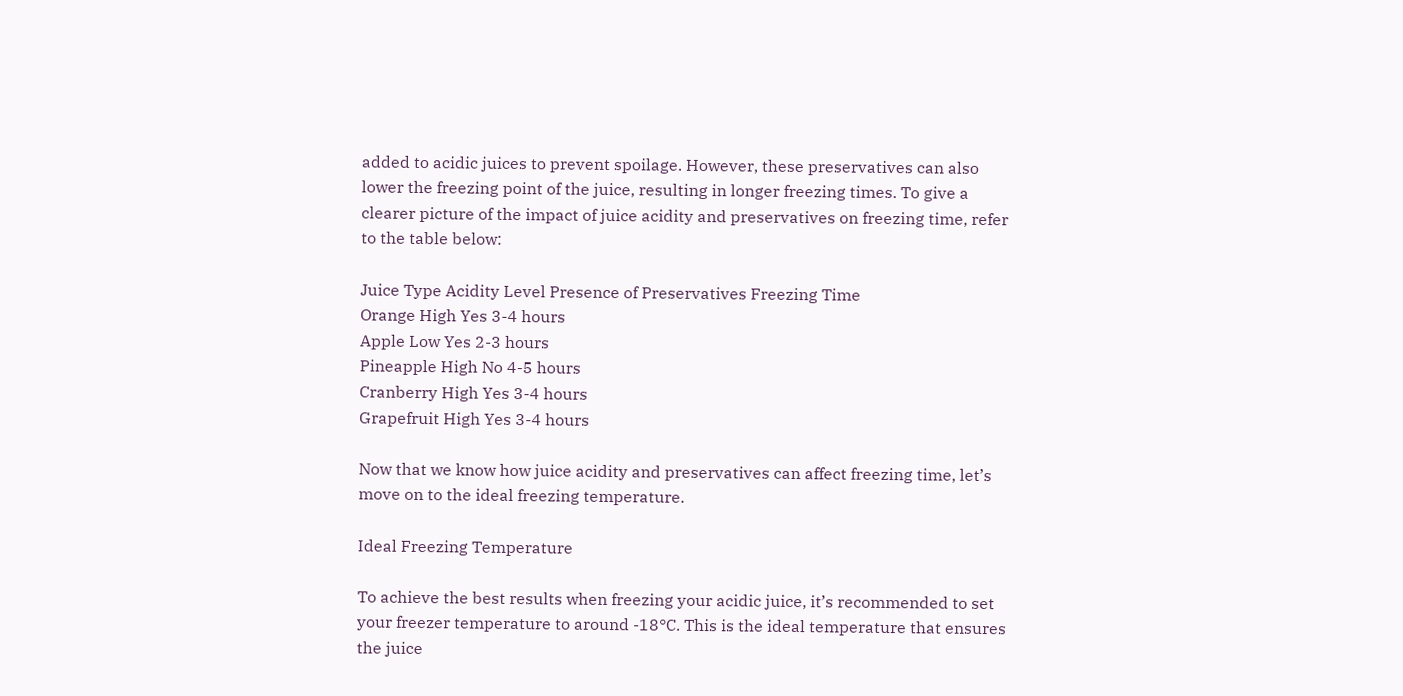added to acidic juices to prevent spoilage. However, these preservatives can also lower the freezing point of the juice, resulting in longer freezing times. To give a clearer picture of the impact of juice acidity and preservatives on freezing time, refer to the table below:

Juice Type Acidity Level Presence of Preservatives Freezing Time
Orange High Yes 3-4 hours
Apple Low Yes 2-3 hours
Pineapple High No 4-5 hours
Cranberry High Yes 3-4 hours
Grapefruit High Yes 3-4 hours

Now that we know how juice acidity and preservatives can affect freezing time, let’s move on to the ideal freezing temperature.

Ideal Freezing Temperature

To achieve the best results when freezing your acidic juice, it’s recommended to set your freezer temperature to around -18°C. This is the ideal temperature that ensures the juice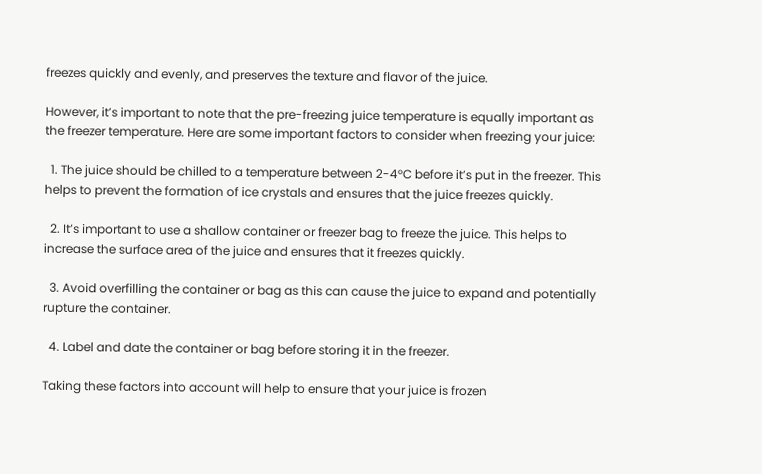freezes quickly and evenly, and preserves the texture and flavor of the juice.

However, it’s important to note that the pre-freezing juice temperature is equally important as the freezer temperature. Here are some important factors to consider when freezing your juice:

  1. The juice should be chilled to a temperature between 2-4°C before it’s put in the freezer. This helps to prevent the formation of ice crystals and ensures that the juice freezes quickly.

  2. It’s important to use a shallow container or freezer bag to freeze the juice. This helps to increase the surface area of the juice and ensures that it freezes quickly.

  3. Avoid overfilling the container or bag as this can cause the juice to expand and potentially rupture the container.

  4. Label and date the container or bag before storing it in the freezer.

Taking these factors into account will help to ensure that your juice is frozen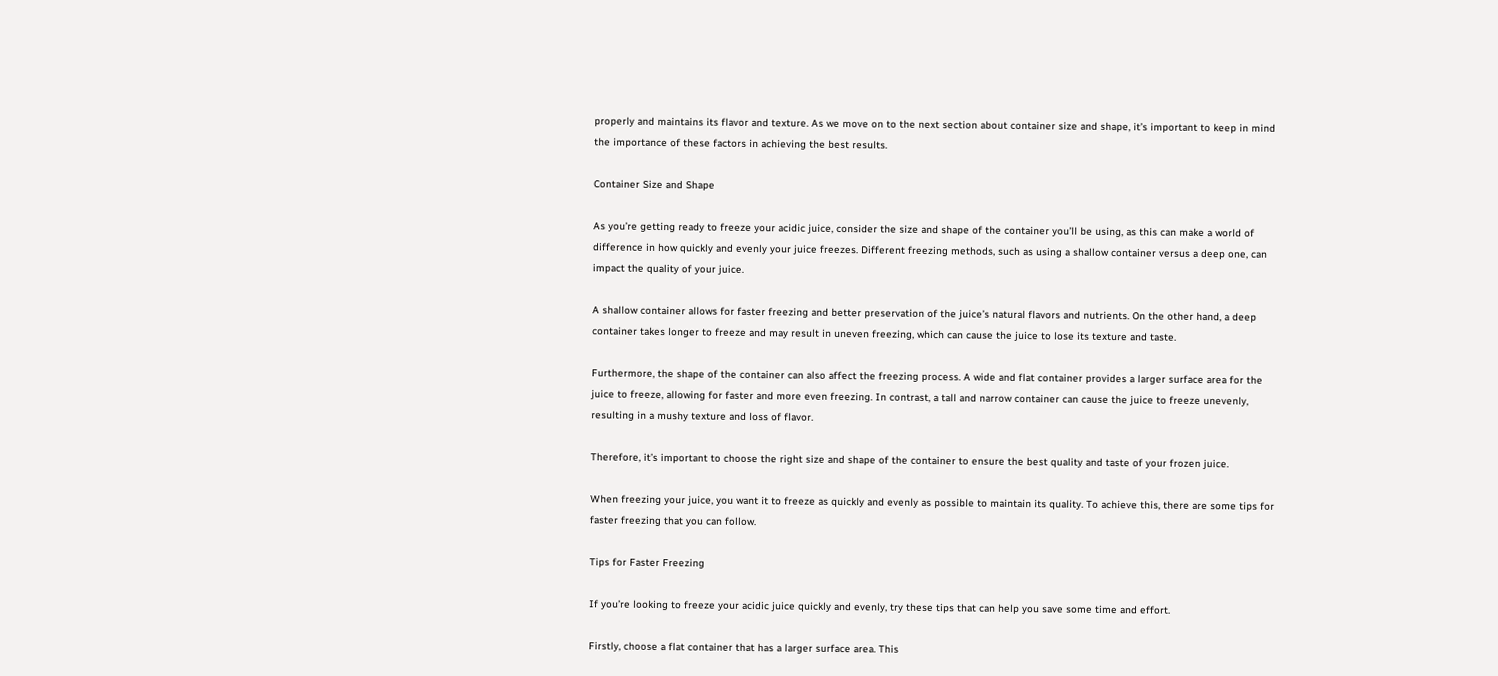properly and maintains its flavor and texture. As we move on to the next section about container size and shape, it’s important to keep in mind the importance of these factors in achieving the best results.

Container Size and Shape

As you’re getting ready to freeze your acidic juice, consider the size and shape of the container you’ll be using, as this can make a world of difference in how quickly and evenly your juice freezes. Different freezing methods, such as using a shallow container versus a deep one, can impact the quality of your juice.

A shallow container allows for faster freezing and better preservation of the juice’s natural flavors and nutrients. On the other hand, a deep container takes longer to freeze and may result in uneven freezing, which can cause the juice to lose its texture and taste.

Furthermore, the shape of the container can also affect the freezing process. A wide and flat container provides a larger surface area for the juice to freeze, allowing for faster and more even freezing. In contrast, a tall and narrow container can cause the juice to freeze unevenly, resulting in a mushy texture and loss of flavor.

Therefore, it’s important to choose the right size and shape of the container to ensure the best quality and taste of your frozen juice.

When freezing your juice, you want it to freeze as quickly and evenly as possible to maintain its quality. To achieve this, there are some tips for faster freezing that you can follow.

Tips for Faster Freezing

If you’re looking to freeze your acidic juice quickly and evenly, try these tips that can help you save some time and effort.

Firstly, choose a flat container that has a larger surface area. This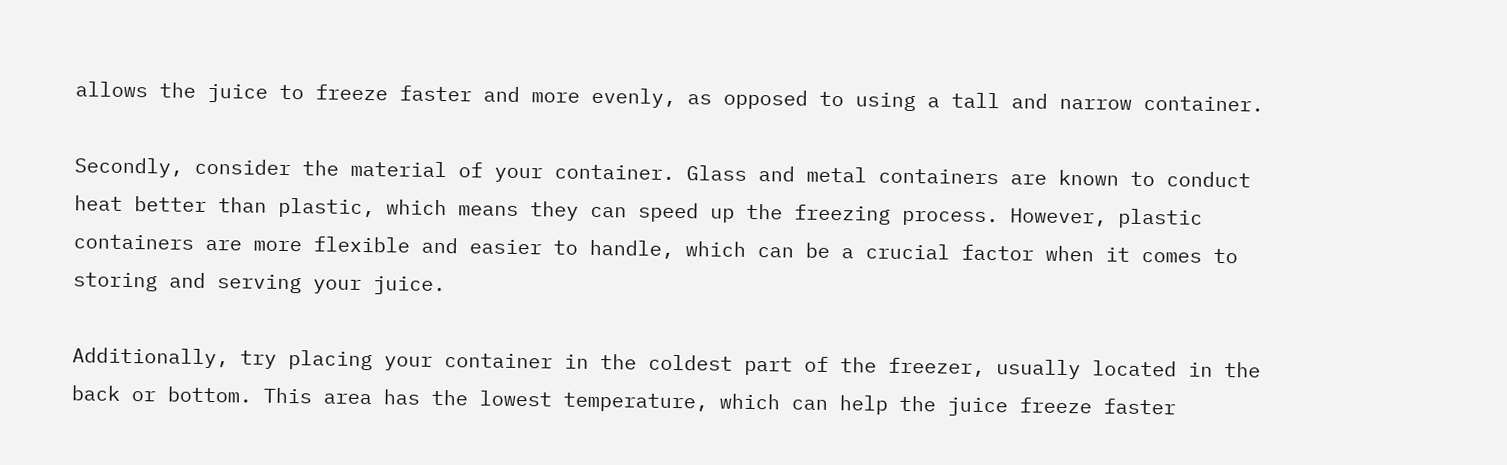allows the juice to freeze faster and more evenly, as opposed to using a tall and narrow container.

Secondly, consider the material of your container. Glass and metal containers are known to conduct heat better than plastic, which means they can speed up the freezing process. However, plastic containers are more flexible and easier to handle, which can be a crucial factor when it comes to storing and serving your juice.

Additionally, try placing your container in the coldest part of the freezer, usually located in the back or bottom. This area has the lowest temperature, which can help the juice freeze faster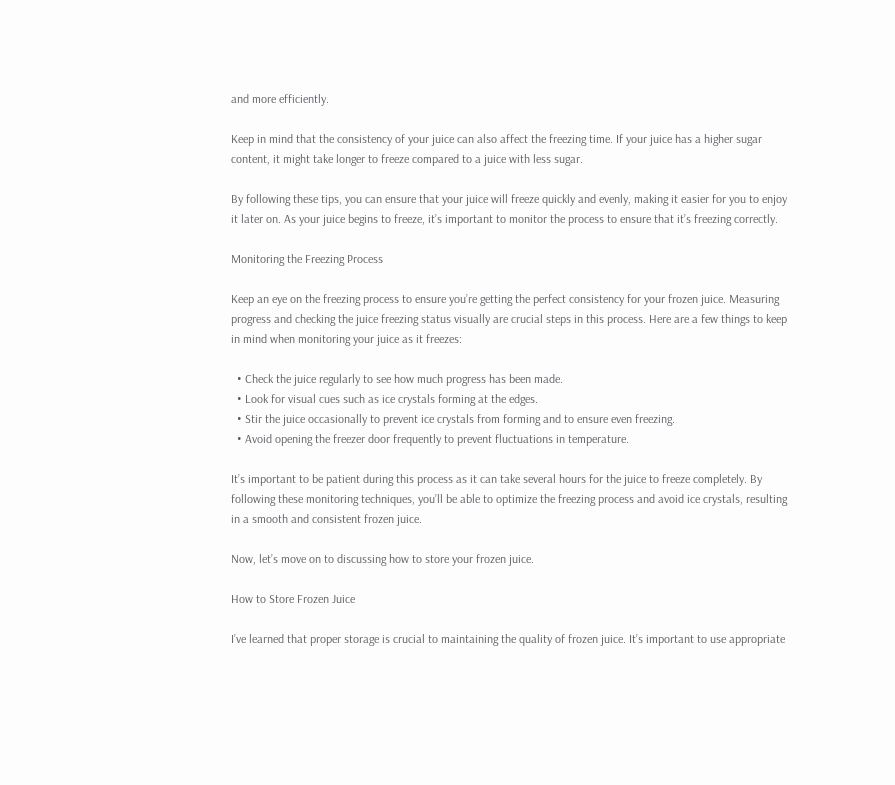and more efficiently.

Keep in mind that the consistency of your juice can also affect the freezing time. If your juice has a higher sugar content, it might take longer to freeze compared to a juice with less sugar.

By following these tips, you can ensure that your juice will freeze quickly and evenly, making it easier for you to enjoy it later on. As your juice begins to freeze, it’s important to monitor the process to ensure that it’s freezing correctly.

Monitoring the Freezing Process

Keep an eye on the freezing process to ensure you’re getting the perfect consistency for your frozen juice. Measuring progress and checking the juice freezing status visually are crucial steps in this process. Here are a few things to keep in mind when monitoring your juice as it freezes:

  • Check the juice regularly to see how much progress has been made.
  • Look for visual cues such as ice crystals forming at the edges.
  • Stir the juice occasionally to prevent ice crystals from forming and to ensure even freezing.
  • Avoid opening the freezer door frequently to prevent fluctuations in temperature.

It’s important to be patient during this process as it can take several hours for the juice to freeze completely. By following these monitoring techniques, you’ll be able to optimize the freezing process and avoid ice crystals, resulting in a smooth and consistent frozen juice.

Now, let’s move on to discussing how to store your frozen juice.

How to Store Frozen Juice

I’ve learned that proper storage is crucial to maintaining the quality of frozen juice. It’s important to use appropriate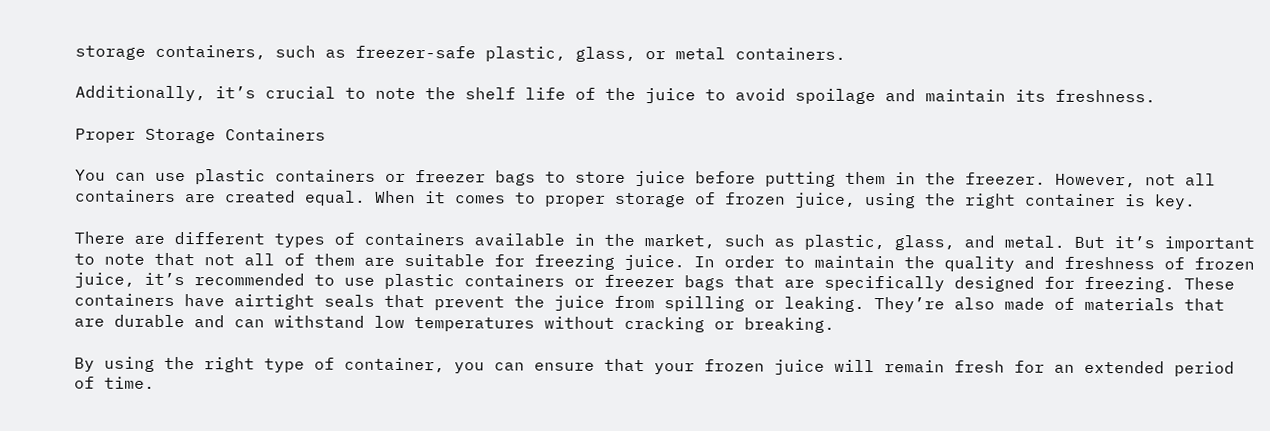storage containers, such as freezer-safe plastic, glass, or metal containers.

Additionally, it’s crucial to note the shelf life of the juice to avoid spoilage and maintain its freshness.

Proper Storage Containers

You can use plastic containers or freezer bags to store juice before putting them in the freezer. However, not all containers are created equal. When it comes to proper storage of frozen juice, using the right container is key.

There are different types of containers available in the market, such as plastic, glass, and metal. But it’s important to note that not all of them are suitable for freezing juice. In order to maintain the quality and freshness of frozen juice, it’s recommended to use plastic containers or freezer bags that are specifically designed for freezing. These containers have airtight seals that prevent the juice from spilling or leaking. They’re also made of materials that are durable and can withstand low temperatures without cracking or breaking.

By using the right type of container, you can ensure that your frozen juice will remain fresh for an extended period of time.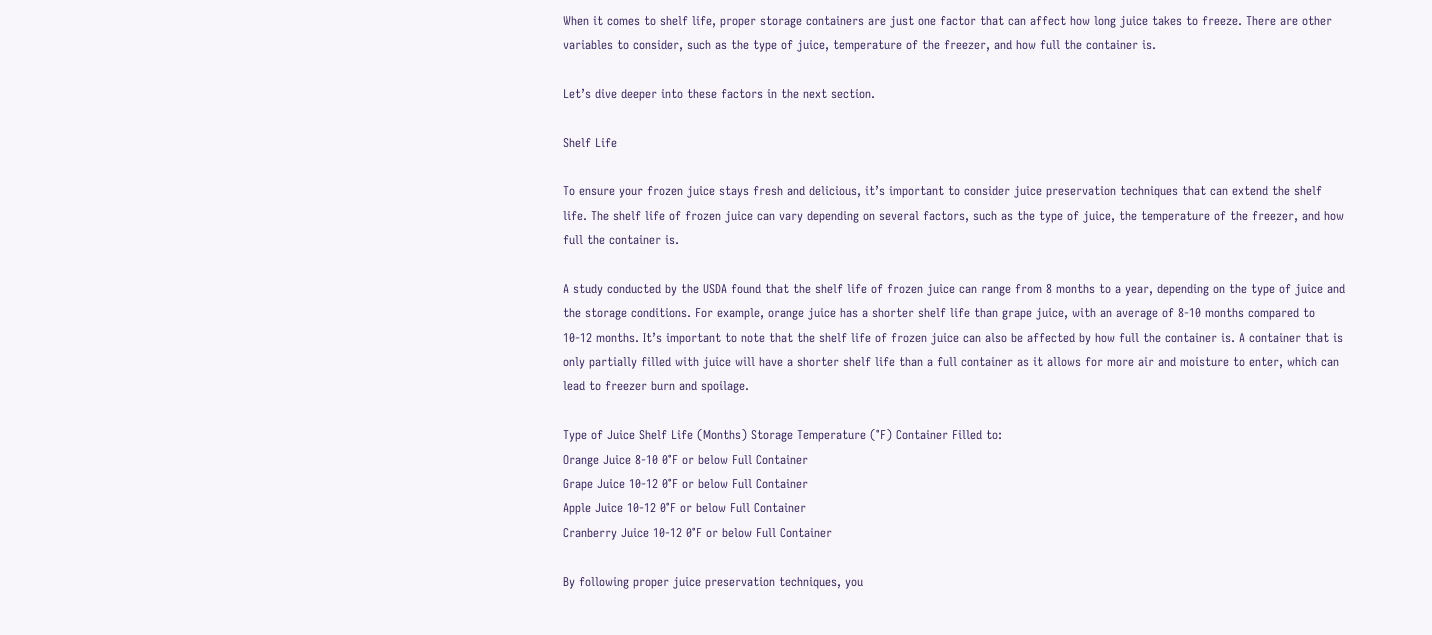When it comes to shelf life, proper storage containers are just one factor that can affect how long juice takes to freeze. There are other variables to consider, such as the type of juice, temperature of the freezer, and how full the container is.

Let’s dive deeper into these factors in the next section.

Shelf Life

To ensure your frozen juice stays fresh and delicious, it’s important to consider juice preservation techniques that can extend the shelf life. The shelf life of frozen juice can vary depending on several factors, such as the type of juice, the temperature of the freezer, and how full the container is.

A study conducted by the USDA found that the shelf life of frozen juice can range from 8 months to a year, depending on the type of juice and the storage conditions. For example, orange juice has a shorter shelf life than grape juice, with an average of 8-10 months compared to 10-12 months. It’s important to note that the shelf life of frozen juice can also be affected by how full the container is. A container that is only partially filled with juice will have a shorter shelf life than a full container as it allows for more air and moisture to enter, which can lead to freezer burn and spoilage.

Type of Juice Shelf Life (Months) Storage Temperature (°F) Container Filled to:
Orange Juice 8-10 0°F or below Full Container
Grape Juice 10-12 0°F or below Full Container
Apple Juice 10-12 0°F or below Full Container
Cranberry Juice 10-12 0°F or below Full Container

By following proper juice preservation techniques, you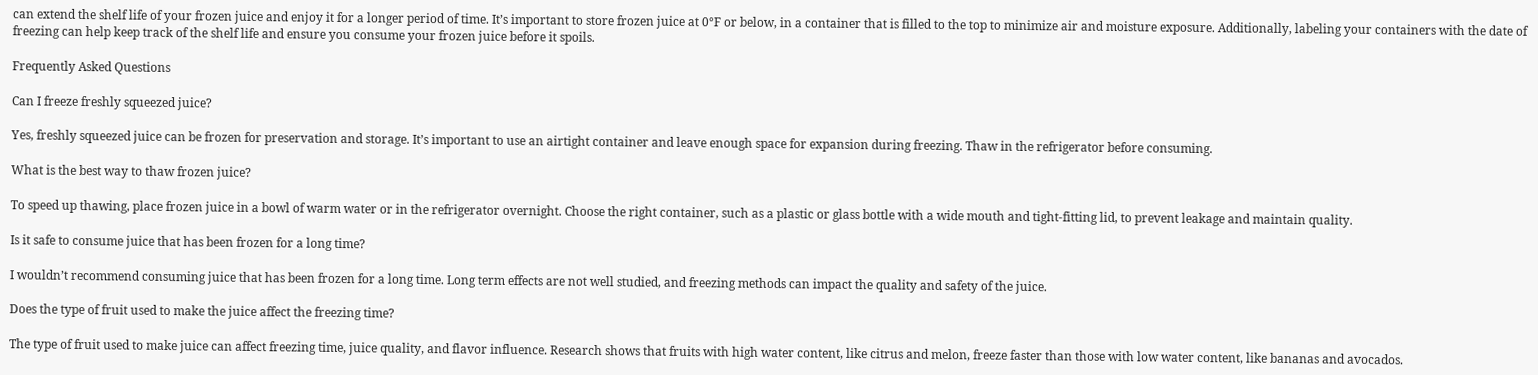can extend the shelf life of your frozen juice and enjoy it for a longer period of time. It’s important to store frozen juice at 0°F or below, in a container that is filled to the top to minimize air and moisture exposure. Additionally, labeling your containers with the date of freezing can help keep track of the shelf life and ensure you consume your frozen juice before it spoils.

Frequently Asked Questions

Can I freeze freshly squeezed juice?

Yes, freshly squeezed juice can be frozen for preservation and storage. It’s important to use an airtight container and leave enough space for expansion during freezing. Thaw in the refrigerator before consuming.

What is the best way to thaw frozen juice?

To speed up thawing, place frozen juice in a bowl of warm water or in the refrigerator overnight. Choose the right container, such as a plastic or glass bottle with a wide mouth and tight-fitting lid, to prevent leakage and maintain quality.

Is it safe to consume juice that has been frozen for a long time?

I wouldn’t recommend consuming juice that has been frozen for a long time. Long term effects are not well studied, and freezing methods can impact the quality and safety of the juice.

Does the type of fruit used to make the juice affect the freezing time?

The type of fruit used to make juice can affect freezing time, juice quality, and flavor influence. Research shows that fruits with high water content, like citrus and melon, freeze faster than those with low water content, like bananas and avocados.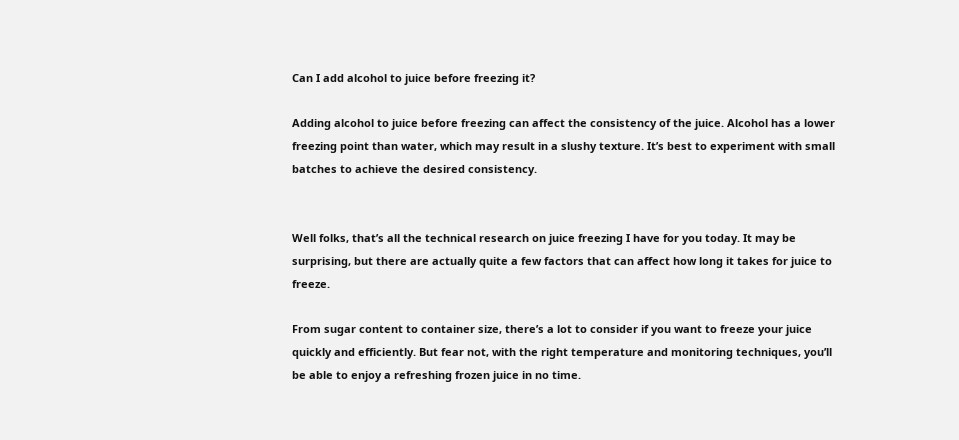Can I add alcohol to juice before freezing it?

Adding alcohol to juice before freezing can affect the consistency of the juice. Alcohol has a lower freezing point than water, which may result in a slushy texture. It’s best to experiment with small batches to achieve the desired consistency.


Well folks, that’s all the technical research on juice freezing I have for you today. It may be surprising, but there are actually quite a few factors that can affect how long it takes for juice to freeze.

From sugar content to container size, there’s a lot to consider if you want to freeze your juice quickly and efficiently. But fear not, with the right temperature and monitoring techniques, you’ll be able to enjoy a refreshing frozen juice in no time.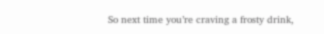So next time you’re craving a frosty drink,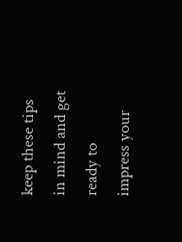keep these tips in mind and get ready to impress your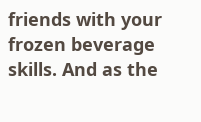friends with your frozen beverage skills. And as the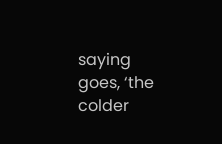saying goes, ‘the colder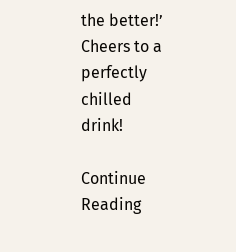the better!’ Cheers to a perfectly chilled drink!

Continue Reading